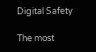Digital Safety

The most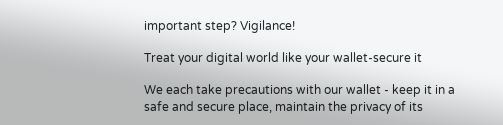important step? Vigilance!

Treat your digital world like your wallet-secure it

We each take precautions with our wallet - keep it in a safe and secure place, maintain the privacy of its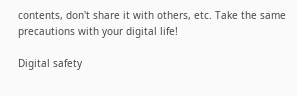contents, don't share it with others, etc. Take the same precautions with your digital life!

Digital safety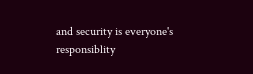and security is everyone's responsiblity